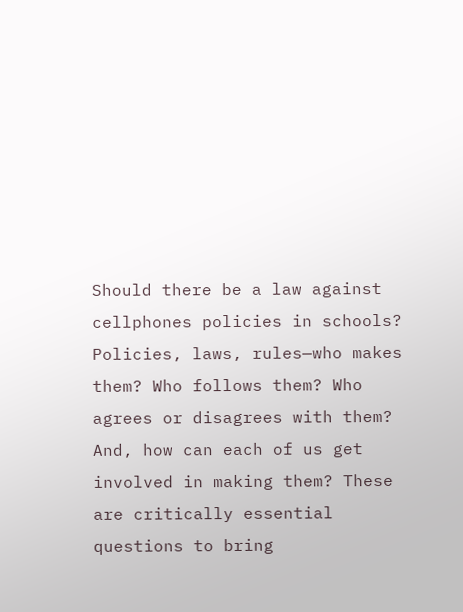Should there be a law against cellphones policies in schools?
Policies, laws, rules—who makes them? Who follows them? Who agrees or disagrees with them? And, how can each of us get involved in making them? These are critically essential questions to bring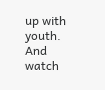up with youth. And watch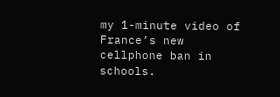my 1-minute video of France’s new cellphone ban in schools.